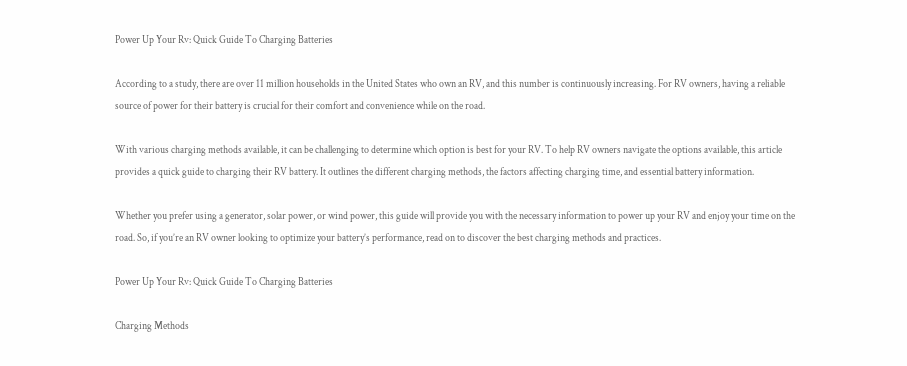Power Up Your Rv: Quick Guide To Charging Batteries

According to a study, there are over 11 million households in the United States who own an RV, and this number is continuously increasing. For RV owners, having a reliable source of power for their battery is crucial for their comfort and convenience while on the road.

With various charging methods available, it can be challenging to determine which option is best for your RV. To help RV owners navigate the options available, this article provides a quick guide to charging their RV battery. It outlines the different charging methods, the factors affecting charging time, and essential battery information.

Whether you prefer using a generator, solar power, or wind power, this guide will provide you with the necessary information to power up your RV and enjoy your time on the road. So, if you’re an RV owner looking to optimize your battery’s performance, read on to discover the best charging methods and practices.

Power Up Your Rv: Quick Guide To Charging Batteries

Charging Methods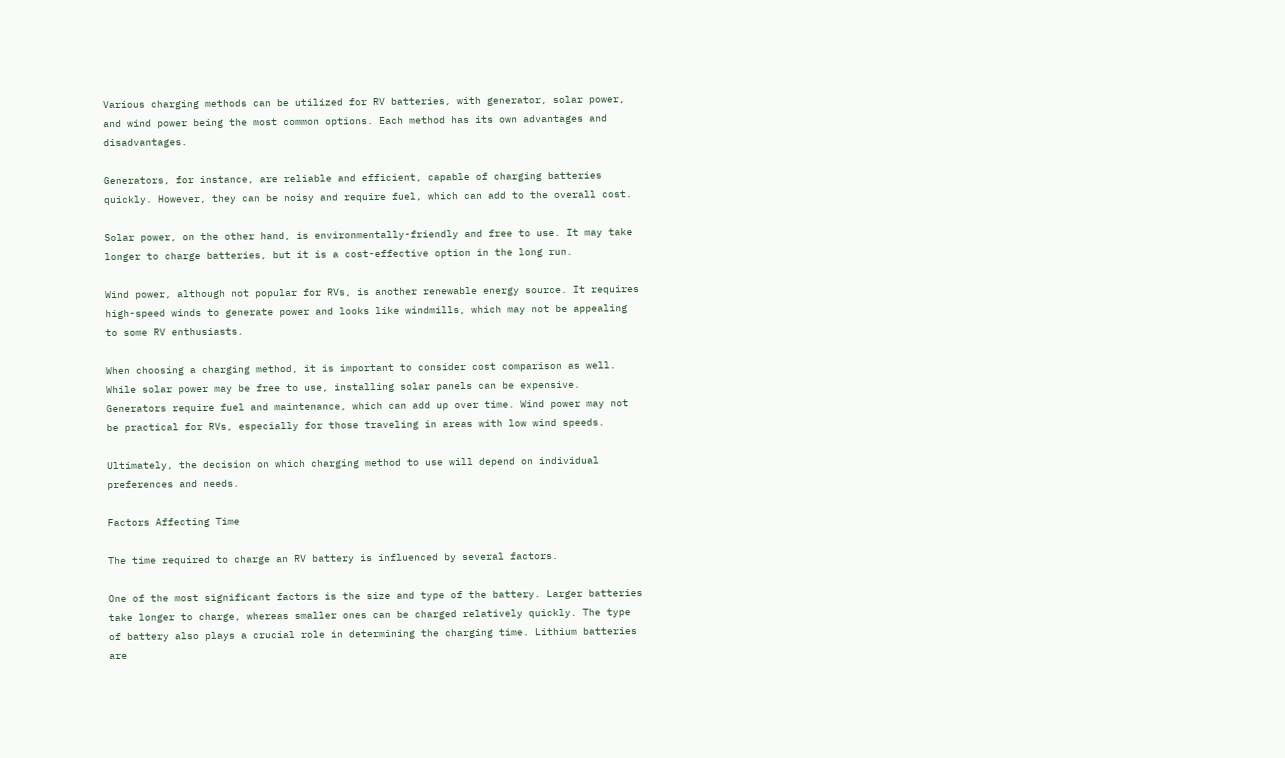Various charging methods can be utilized for RV batteries, with generator, solar power, and wind power being the most common options. Each method has its own advantages and disadvantages.

Generators, for instance, are reliable and efficient, capable of charging batteries quickly. However, they can be noisy and require fuel, which can add to the overall cost.

Solar power, on the other hand, is environmentally-friendly and free to use. It may take longer to charge batteries, but it is a cost-effective option in the long run.

Wind power, although not popular for RVs, is another renewable energy source. It requires high-speed winds to generate power and looks like windmills, which may not be appealing to some RV enthusiasts.

When choosing a charging method, it is important to consider cost comparison as well. While solar power may be free to use, installing solar panels can be expensive. Generators require fuel and maintenance, which can add up over time. Wind power may not be practical for RVs, especially for those traveling in areas with low wind speeds.

Ultimately, the decision on which charging method to use will depend on individual preferences and needs.

Factors Affecting Time

The time required to charge an RV battery is influenced by several factors.

One of the most significant factors is the size and type of the battery. Larger batteries take longer to charge, whereas smaller ones can be charged relatively quickly. The type of battery also plays a crucial role in determining the charging time. Lithium batteries are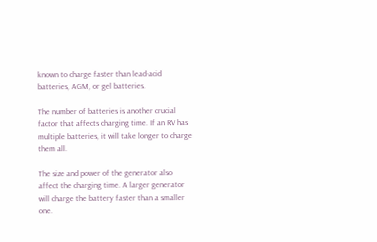known to charge faster than lead-acid batteries, AGM, or gel batteries.

The number of batteries is another crucial factor that affects charging time. If an RV has multiple batteries, it will take longer to charge them all.

The size and power of the generator also affect the charging time. A larger generator will charge the battery faster than a smaller one.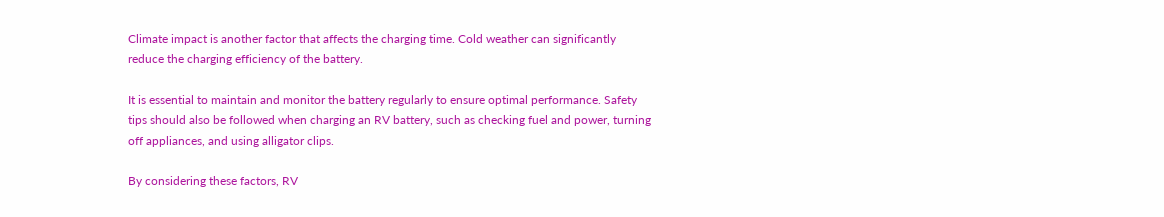Climate impact is another factor that affects the charging time. Cold weather can significantly reduce the charging efficiency of the battery.

It is essential to maintain and monitor the battery regularly to ensure optimal performance. Safety tips should also be followed when charging an RV battery, such as checking fuel and power, turning off appliances, and using alligator clips.

By considering these factors, RV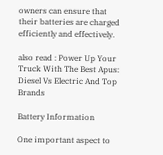owners can ensure that their batteries are charged efficiently and effectively.

also read : Power Up Your Truck With The Best Apus: Diesel Vs Electric And Top Brands

Battery Information

One important aspect to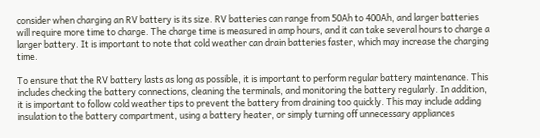consider when charging an RV battery is its size. RV batteries can range from 50Ah to 400Ah, and larger batteries will require more time to charge. The charge time is measured in amp hours, and it can take several hours to charge a larger battery. It is important to note that cold weather can drain batteries faster, which may increase the charging time.

To ensure that the RV battery lasts as long as possible, it is important to perform regular battery maintenance. This includes checking the battery connections, cleaning the terminals, and monitoring the battery regularly. In addition, it is important to follow cold weather tips to prevent the battery from draining too quickly. This may include adding insulation to the battery compartment, using a battery heater, or simply turning off unnecessary appliances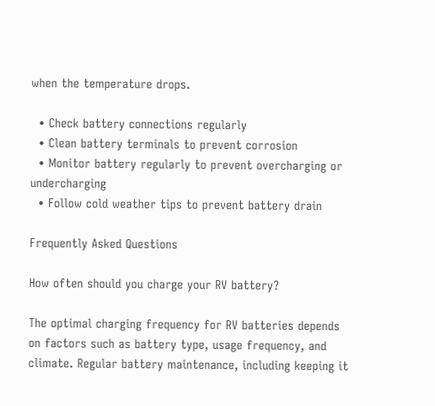when the temperature drops.

  • Check battery connections regularly
  • Clean battery terminals to prevent corrosion
  • Monitor battery regularly to prevent overcharging or undercharging
  • Follow cold weather tips to prevent battery drain

Frequently Asked Questions

How often should you charge your RV battery?

The optimal charging frequency for RV batteries depends on factors such as battery type, usage frequency, and climate. Regular battery maintenance, including keeping it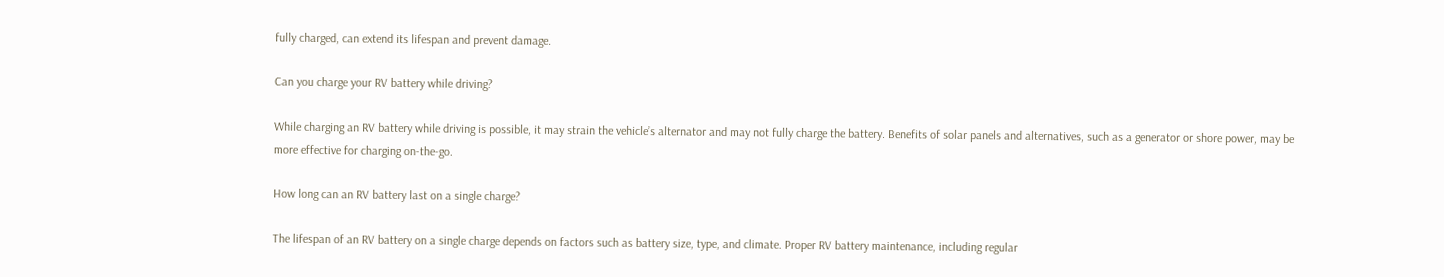fully charged, can extend its lifespan and prevent damage.

Can you charge your RV battery while driving?

While charging an RV battery while driving is possible, it may strain the vehicle’s alternator and may not fully charge the battery. Benefits of solar panels and alternatives, such as a generator or shore power, may be more effective for charging on-the-go.

How long can an RV battery last on a single charge?

The lifespan of an RV battery on a single charge depends on factors such as battery size, type, and climate. Proper RV battery maintenance, including regular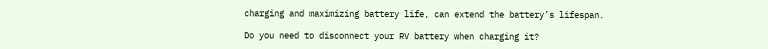charging and maximizing battery life, can extend the battery’s lifespan.

Do you need to disconnect your RV battery when charging it?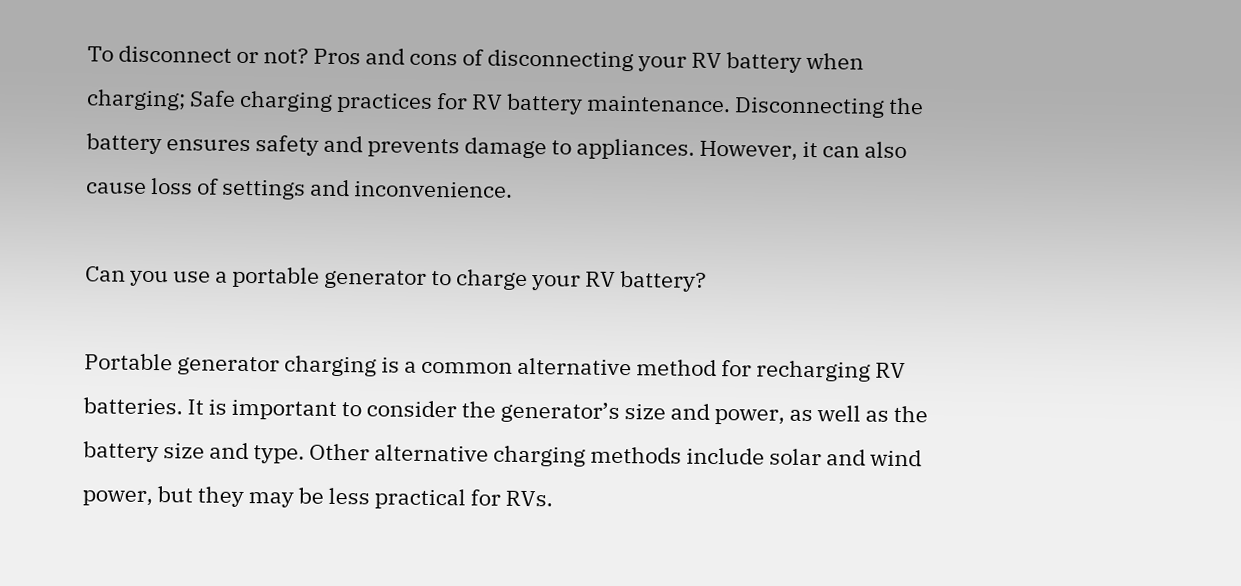To disconnect or not? Pros and cons of disconnecting your RV battery when charging; Safe charging practices for RV battery maintenance. Disconnecting the battery ensures safety and prevents damage to appliances. However, it can also cause loss of settings and inconvenience.

Can you use a portable generator to charge your RV battery?

Portable generator charging is a common alternative method for recharging RV batteries. It is important to consider the generator’s size and power, as well as the battery size and type. Other alternative charging methods include solar and wind power, but they may be less practical for RVs.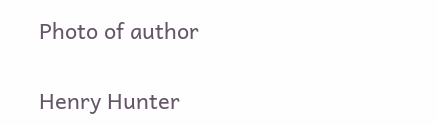Photo of author

Henry Hunter